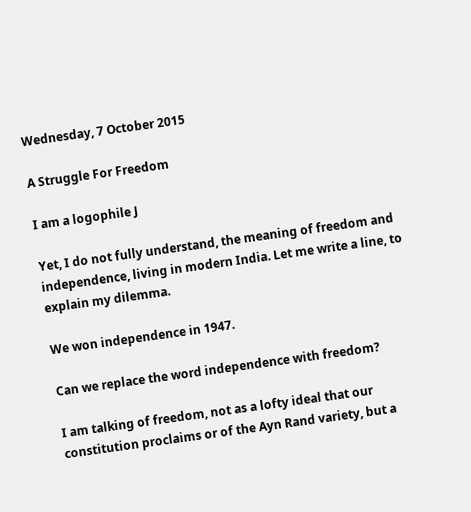Wednesday, 7 October 2015

A Struggle For Freedom

I am a logophile J

Yet, I do not fully understand, the meaning of freedom and independence, living in modern India. Let me write a line, to explain my dilemma.

We won independence in 1947.

Can we replace the word independence with freedom?

I am talking of freedom, not as a lofty ideal that our constitution proclaims or of the Ayn Rand variety, but a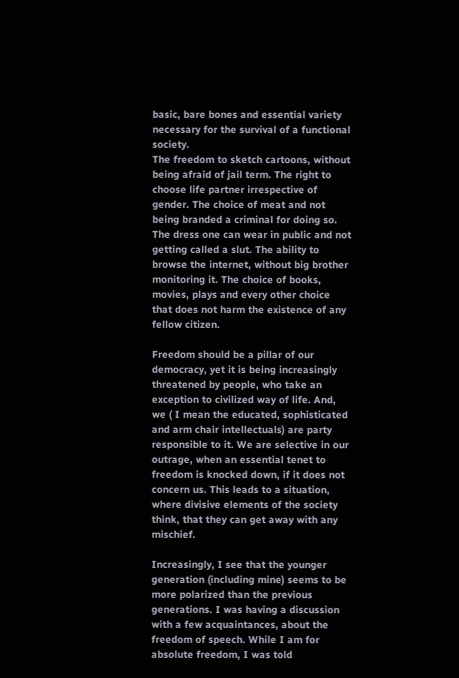basic, bare bones and essential variety necessary for the survival of a functional society.
The freedom to sketch cartoons, without being afraid of jail term. The right to choose life partner irrespective of gender. The choice of meat and not being branded a criminal for doing so. The dress one can wear in public and not getting called a slut. The ability to browse the internet, without big brother monitoring it. The choice of books, movies, plays and every other choice that does not harm the existence of any fellow citizen.

Freedom should be a pillar of our democracy, yet it is being increasingly threatened by people, who take an exception to civilized way of life. And, we ( I mean the educated, sophisticated and arm chair intellectuals) are party responsible to it. We are selective in our outrage, when an essential tenet to freedom is knocked down, if it does not concern us. This leads to a situation, where divisive elements of the society think, that they can get away with any mischief.

Increasingly, I see that the younger generation (including mine) seems to be more polarized than the previous generations. I was having a discussion with a few acquaintances, about the freedom of speech. While I am for absolute freedom, I was told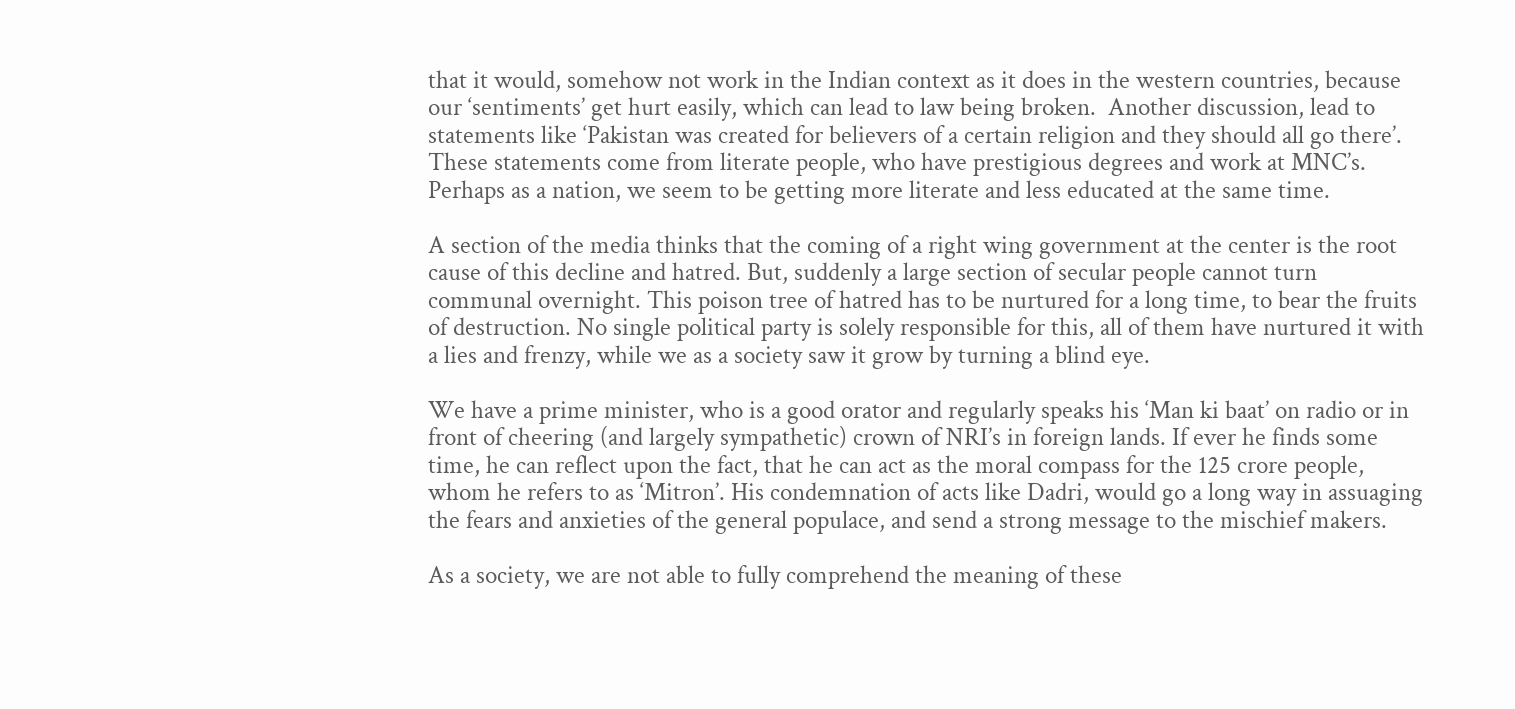that it would, somehow not work in the Indian context as it does in the western countries, because our ‘sentiments’ get hurt easily, which can lead to law being broken.  Another discussion, lead to statements like ‘Pakistan was created for believers of a certain religion and they should all go there’. These statements come from literate people, who have prestigious degrees and work at MNC’s. Perhaps as a nation, we seem to be getting more literate and less educated at the same time.

A section of the media thinks that the coming of a right wing government at the center is the root cause of this decline and hatred. But, suddenly a large section of secular people cannot turn communal overnight. This poison tree of hatred has to be nurtured for a long time, to bear the fruits of destruction. No single political party is solely responsible for this, all of them have nurtured it with a lies and frenzy, while we as a society saw it grow by turning a blind eye.

We have a prime minister, who is a good orator and regularly speaks his ‘Man ki baat’ on radio or in front of cheering (and largely sympathetic) crown of NRI’s in foreign lands. If ever he finds some time, he can reflect upon the fact, that he can act as the moral compass for the 125 crore people, whom he refers to as ‘Mitron’. His condemnation of acts like Dadri, would go a long way in assuaging the fears and anxieties of the general populace, and send a strong message to the mischief makers.

As a society, we are not able to fully comprehend the meaning of these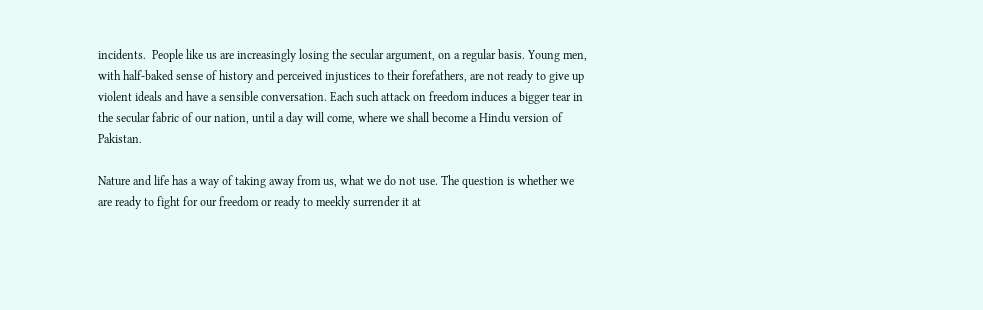incidents.  People like us are increasingly losing the secular argument, on a regular basis. Young men, with half-baked sense of history and perceived injustices to their forefathers, are not ready to give up violent ideals and have a sensible conversation. Each such attack on freedom induces a bigger tear in the secular fabric of our nation, until a day will come, where we shall become a Hindu version of Pakistan.

Nature and life has a way of taking away from us, what we do not use. The question is whether we are ready to fight for our freedom or ready to meekly surrender it at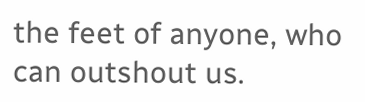the feet of anyone, who can outshout us.